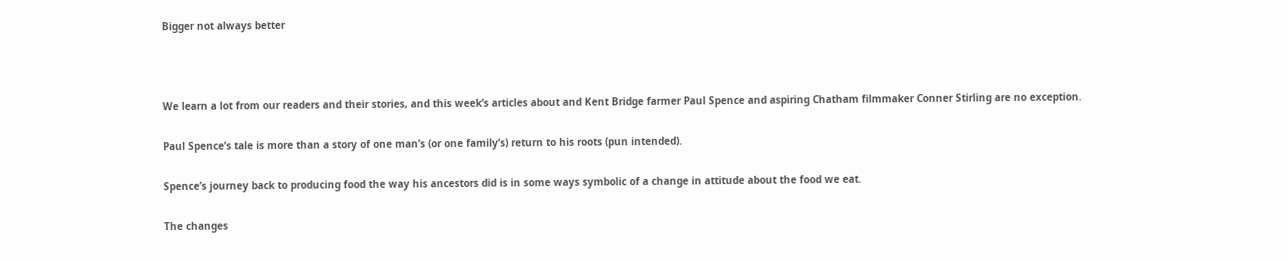Bigger not always better



We learn a lot from our readers and their stories, and this week’s articles about and Kent Bridge farmer Paul Spence and aspiring Chatham filmmaker Conner Stirling are no exception.

Paul Spence’s tale is more than a story of one man’s (or one family’s) return to his roots (pun intended).

Spence’s journey back to producing food the way his ancestors did is in some ways symbolic of a change in attitude about the food we eat.

The changes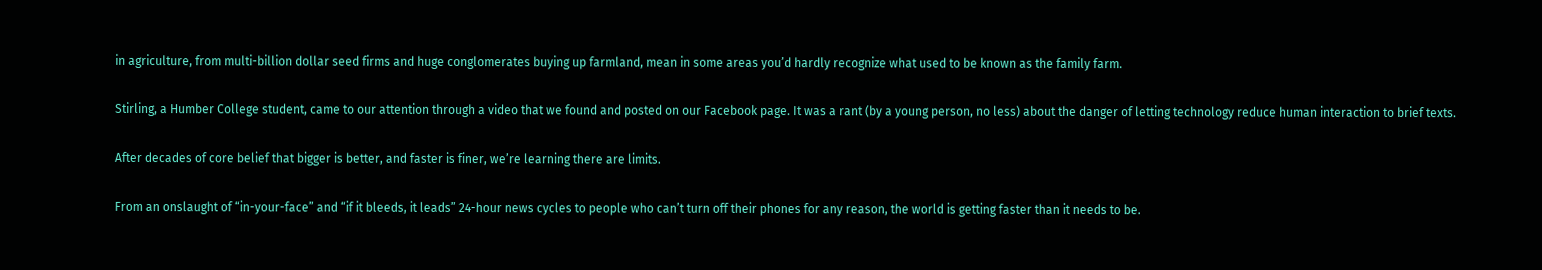in agriculture, from multi-billion dollar seed firms and huge conglomerates buying up farmland, mean in some areas you’d hardly recognize what used to be known as the family farm.

Stirling, a Humber College student, came to our attention through a video that we found and posted on our Facebook page. It was a rant (by a young person, no less) about the danger of letting technology reduce human interaction to brief texts.

After decades of core belief that bigger is better, and faster is finer, we’re learning there are limits.

From an onslaught of “in-your-face” and “if it bleeds, it leads” 24-hour news cycles to people who can’t turn off their phones for any reason, the world is getting faster than it needs to be.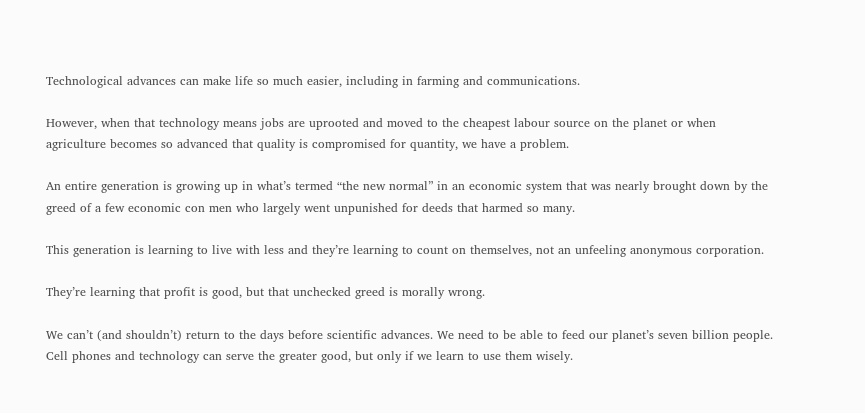Technological advances can make life so much easier, including in farming and communications.

However, when that technology means jobs are uprooted and moved to the cheapest labour source on the planet or when agriculture becomes so advanced that quality is compromised for quantity, we have a problem.

An entire generation is growing up in what’s termed “the new normal” in an economic system that was nearly brought down by the greed of a few economic con men who largely went unpunished for deeds that harmed so many.

This generation is learning to live with less and they’re learning to count on themselves, not an unfeeling anonymous corporation.

They’re learning that profit is good, but that unchecked greed is morally wrong.

We can’t (and shouldn’t) return to the days before scientific advances. We need to be able to feed our planet’s seven billion people. Cell phones and technology can serve the greater good, but only if we learn to use them wisely.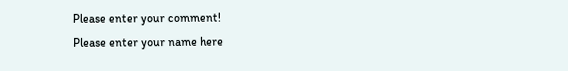Please enter your comment!
Please enter your name here